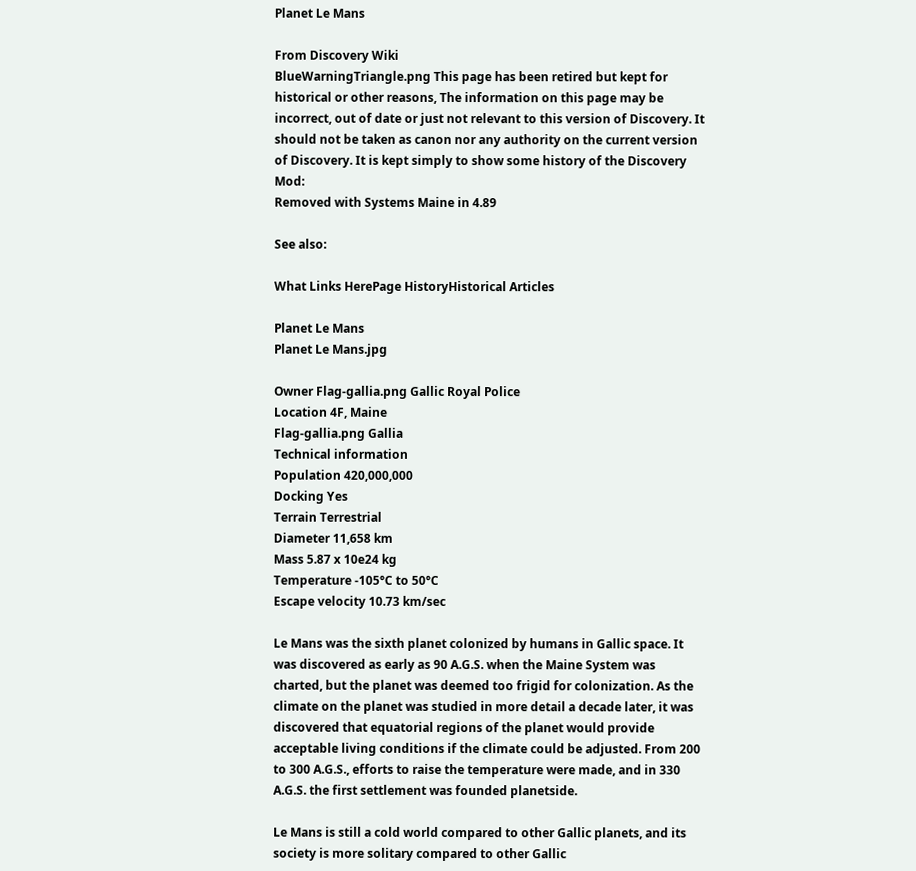Planet Le Mans

From Discovery Wiki
BlueWarningTriangle.png This page has been retired but kept for historical or other reasons, The information on this page may be incorrect, out of date or just not relevant to this version of Discovery. It should not be taken as canon nor any authority on the current version of Discovery. It is kept simply to show some history of the Discovery Mod:
Removed with Systems Maine in 4.89

See also:

What Links HerePage HistoryHistorical Articles

Planet Le Mans
Planet Le Mans.jpg

Owner Flag-gallia.png Gallic Royal Police
Location 4F, Maine
Flag-gallia.png Gallia
Technical information
Population 420,000,000
Docking Yes
Terrain Terrestrial
Diameter 11,658 km
Mass 5.87 x 10e24 kg
Temperature -105°C to 50°C
Escape velocity 10.73 km/sec

Le Mans was the sixth planet colonized by humans in Gallic space. It was discovered as early as 90 A.G.S. when the Maine System was charted, but the planet was deemed too frigid for colonization. As the climate on the planet was studied in more detail a decade later, it was discovered that equatorial regions of the planet would provide acceptable living conditions if the climate could be adjusted. From 200 to 300 A.G.S., efforts to raise the temperature were made, and in 330 A.G.S. the first settlement was founded planetside.

Le Mans is still a cold world compared to other Gallic planets, and its society is more solitary compared to other Gallic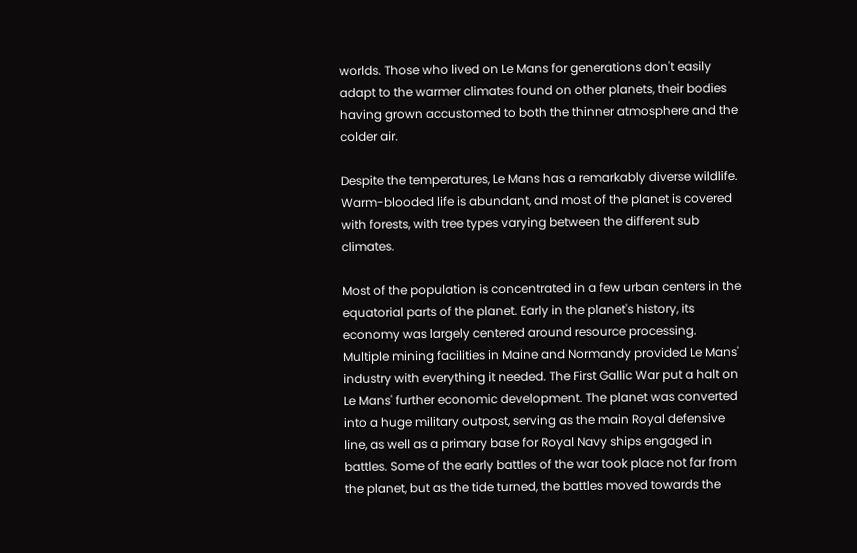worlds. Those who lived on Le Mans for generations don't easily adapt to the warmer climates found on other planets, their bodies having grown accustomed to both the thinner atmosphere and the colder air.

Despite the temperatures, Le Mans has a remarkably diverse wildlife. Warm-blooded life is abundant, and most of the planet is covered with forests, with tree types varying between the different sub climates.

Most of the population is concentrated in a few urban centers in the equatorial parts of the planet. Early in the planet's history, its economy was largely centered around resource processing. Multiple mining facilities in Maine and Normandy provided Le Mans' industry with everything it needed. The First Gallic War put a halt on Le Mans' further economic development. The planet was converted into a huge military outpost, serving as the main Royal defensive line, as well as a primary base for Royal Navy ships engaged in battles. Some of the early battles of the war took place not far from the planet, but as the tide turned, the battles moved towards the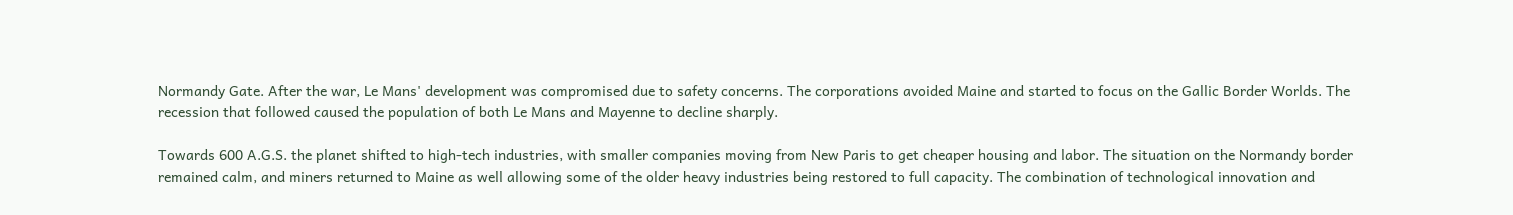Normandy Gate. After the war, Le Mans' development was compromised due to safety concerns. The corporations avoided Maine and started to focus on the Gallic Border Worlds. The recession that followed caused the population of both Le Mans and Mayenne to decline sharply.

Towards 600 A.G.S. the planet shifted to high-tech industries, with smaller companies moving from New Paris to get cheaper housing and labor. The situation on the Normandy border remained calm, and miners returned to Maine as well allowing some of the older heavy industries being restored to full capacity. The combination of technological innovation and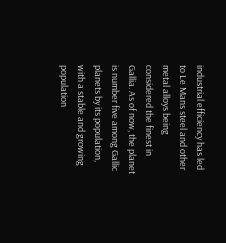industrial efficiency has led to Le Mans steel and other metal alloys being considered the finest in Gallia. As of now, the planet is number five among Gallic planets by its population, with a stable and growing population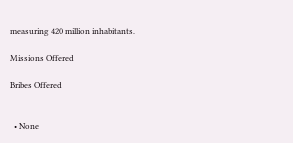measuring 420 million inhabitants.

Missions Offered

Bribes Offered


  • None